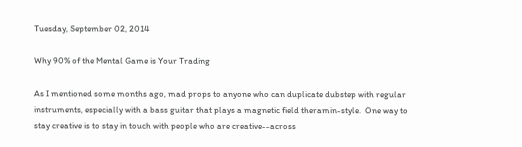Tuesday, September 02, 2014

Why 90% of the Mental Game is Your Trading

As I mentioned some months ago, mad props to anyone who can duplicate dubstep with regular instruments, especially with a bass guitar that plays a magnetic field theramin-style.  One way to stay creative is to stay in touch with people who are creative--across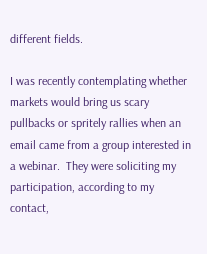different fields.

I was recently contemplating whether markets would bring us scary pullbacks or spritely rallies when an email came from a group interested in a webinar.  They were soliciting my participation, according to my contact,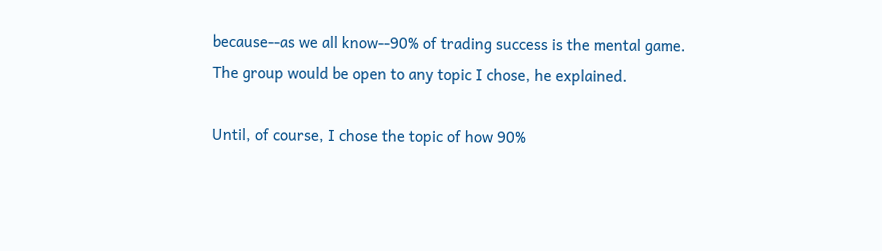because--as we all know--90% of trading success is the mental game.  The group would be open to any topic I chose, he explained.

Until, of course, I chose the topic of how 90%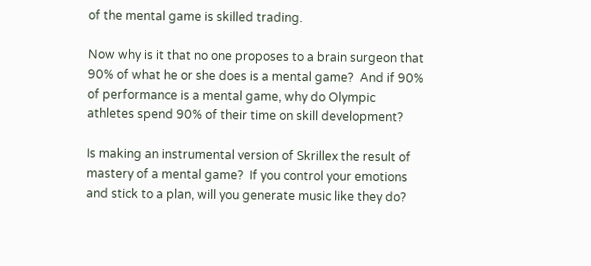of the mental game is skilled trading.

Now why is it that no one proposes to a brain surgeon that 90% of what he or she does is a mental game?  And if 90% of performance is a mental game, why do Olympic athletes spend 90% of their time on skill development?

Is making an instrumental version of Skrillex the result of mastery of a mental game?  If you control your emotions and stick to a plan, will you generate music like they do?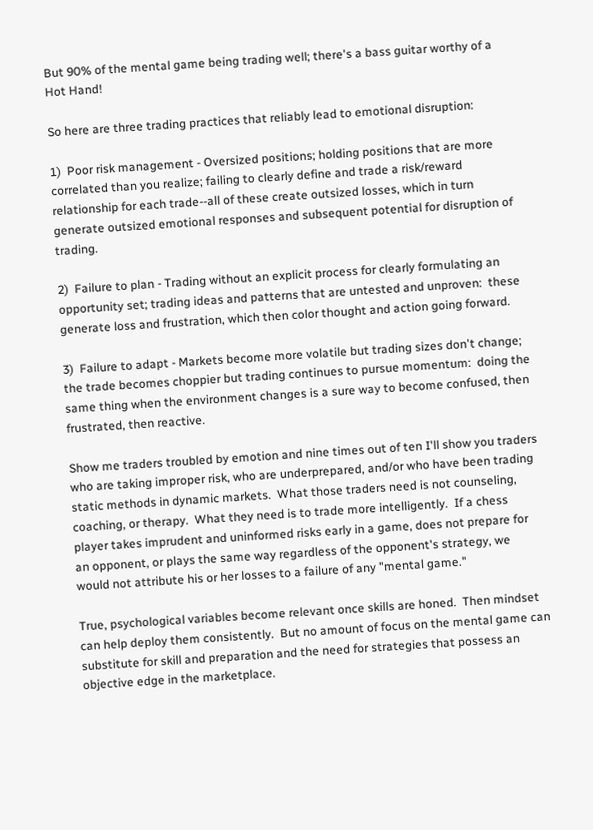But 90% of the mental game being trading well; there's a bass guitar worthy of a Hot Hand!

So here are three trading practices that reliably lead to emotional disruption:

1)  Poor risk management - Oversized positions; holding positions that are more correlated than you realize; failing to clearly define and trade a risk/reward relationship for each trade--all of these create outsized losses, which in turn generate outsized emotional responses and subsequent potential for disruption of trading.

2)  Failure to plan - Trading without an explicit process for clearly formulating an opportunity set; trading ideas and patterns that are untested and unproven:  these generate loss and frustration, which then color thought and action going forward.

3)  Failure to adapt - Markets become more volatile but trading sizes don't change; the trade becomes choppier but trading continues to pursue momentum:  doing the same thing when the environment changes is a sure way to become confused, then frustrated, then reactive.

Show me traders troubled by emotion and nine times out of ten I'll show you traders who are taking improper risk, who are underprepared, and/or who have been trading static methods in dynamic markets.  What those traders need is not counseling, coaching, or therapy.  What they need is to trade more intelligently.  If a chess player takes imprudent and uninformed risks early in a game, does not prepare for an opponent, or plays the same way regardless of the opponent's strategy, we would not attribute his or her losses to a failure of any "mental game."

True, psychological variables become relevant once skills are honed.  Then mindset can help deploy them consistently.  But no amount of focus on the mental game can substitute for skill and preparation and the need for strategies that possess an objective edge in the marketplace.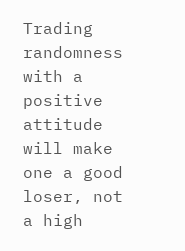Trading randomness with a positive attitude will make one a good loser, not a high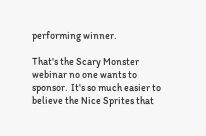performing winner.

That's the Scary Monster webinar no one wants to sponsor.  It's so much easier to believe the Nice Sprites that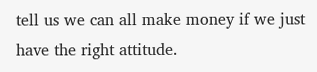tell us we can all make money if we just have the right attitude.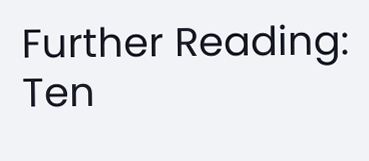Further Reading:  Ten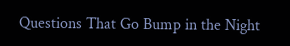Questions That Go Bump in the Night